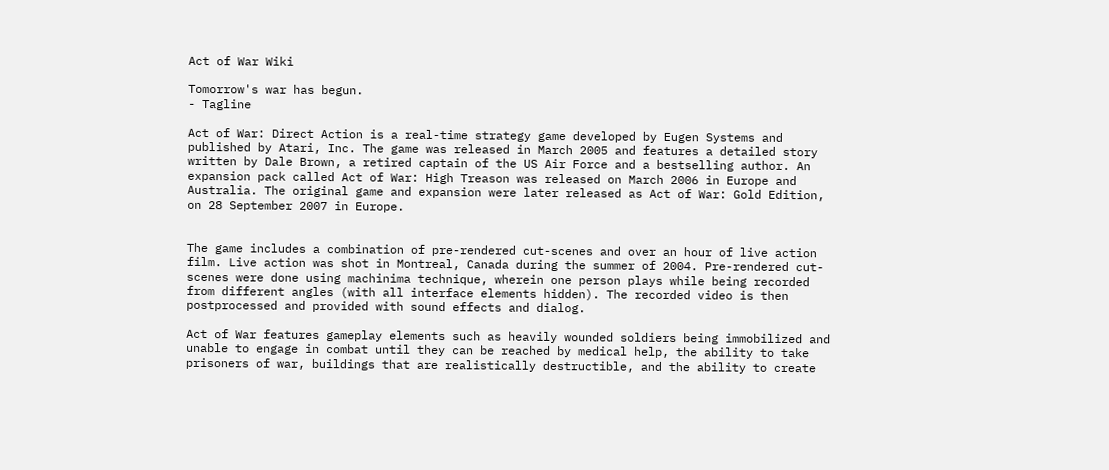Act of War Wiki

Tomorrow's war has begun.
- Tagline

Act of War: Direct Action is a real-time strategy game developed by Eugen Systems and published by Atari, Inc. The game was released in March 2005 and features a detailed story written by Dale Brown, a retired captain of the US Air Force and a bestselling author. An expansion pack called Act of War: High Treason was released on March 2006 in Europe and Australia. The original game and expansion were later released as Act of War: Gold Edition, on 28 September 2007 in Europe.


The game includes a combination of pre-rendered cut-scenes and over an hour of live action film. Live action was shot in Montreal, Canada during the summer of 2004. Pre-rendered cut-scenes were done using machinima technique, wherein one person plays while being recorded from different angles (with all interface elements hidden). The recorded video is then postprocessed and provided with sound effects and dialog.

Act of War features gameplay elements such as heavily wounded soldiers being immobilized and unable to engage in combat until they can be reached by medical help, the ability to take prisoners of war, buildings that are realistically destructible, and the ability to create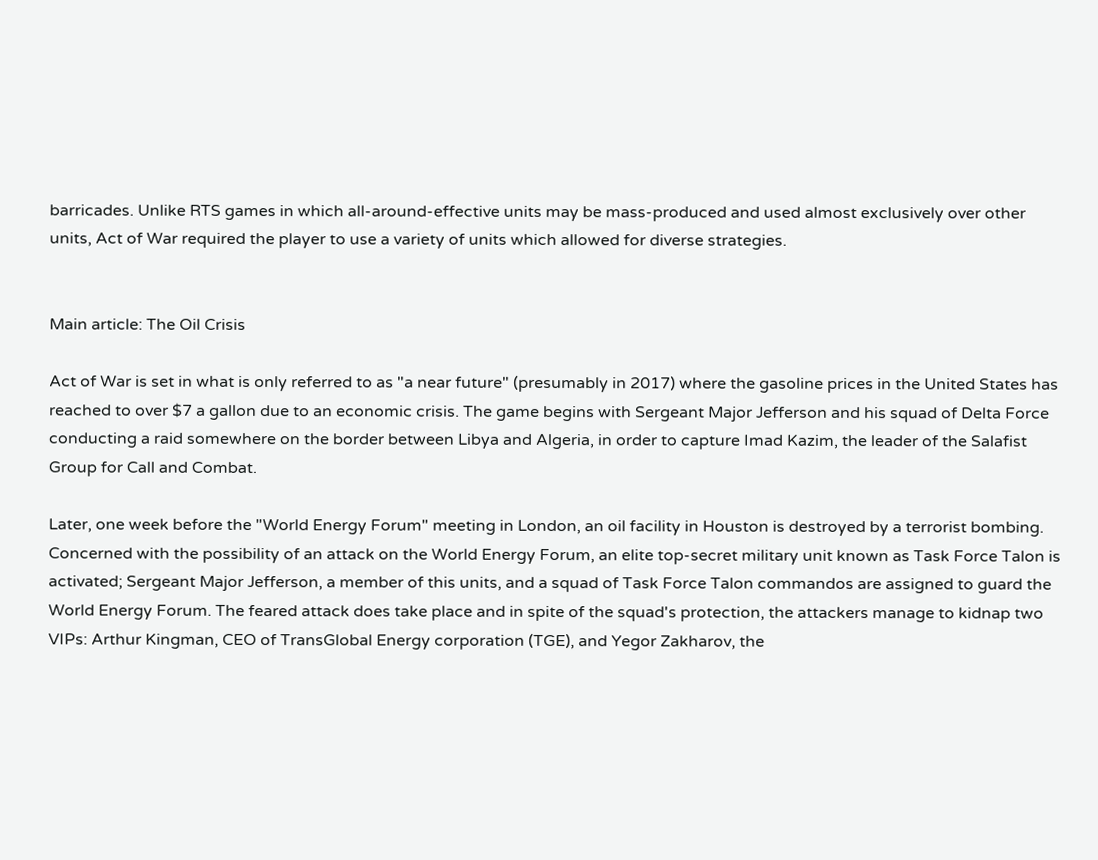barricades. Unlike RTS games in which all-around-effective units may be mass-produced and used almost exclusively over other units, Act of War required the player to use a variety of units which allowed for diverse strategies.


Main article: The Oil Crisis

Act of War is set in what is only referred to as "a near future" (presumably in 2017) where the gasoline prices in the United States has reached to over $7 a gallon due to an economic crisis. The game begins with Sergeant Major Jefferson and his squad of Delta Force conducting a raid somewhere on the border between Libya and Algeria, in order to capture Imad Kazim, the leader of the Salafist Group for Call and Combat.

Later, one week before the "World Energy Forum" meeting in London, an oil facility in Houston is destroyed by a terrorist bombing. Concerned with the possibility of an attack on the World Energy Forum, an elite top-secret military unit known as Task Force Talon is activated; Sergeant Major Jefferson, a member of this units, and a squad of Task Force Talon commandos are assigned to guard the World Energy Forum. The feared attack does take place and in spite of the squad's protection, the attackers manage to kidnap two VIPs: Arthur Kingman, CEO of TransGlobal Energy corporation (TGE), and Yegor Zakharov, the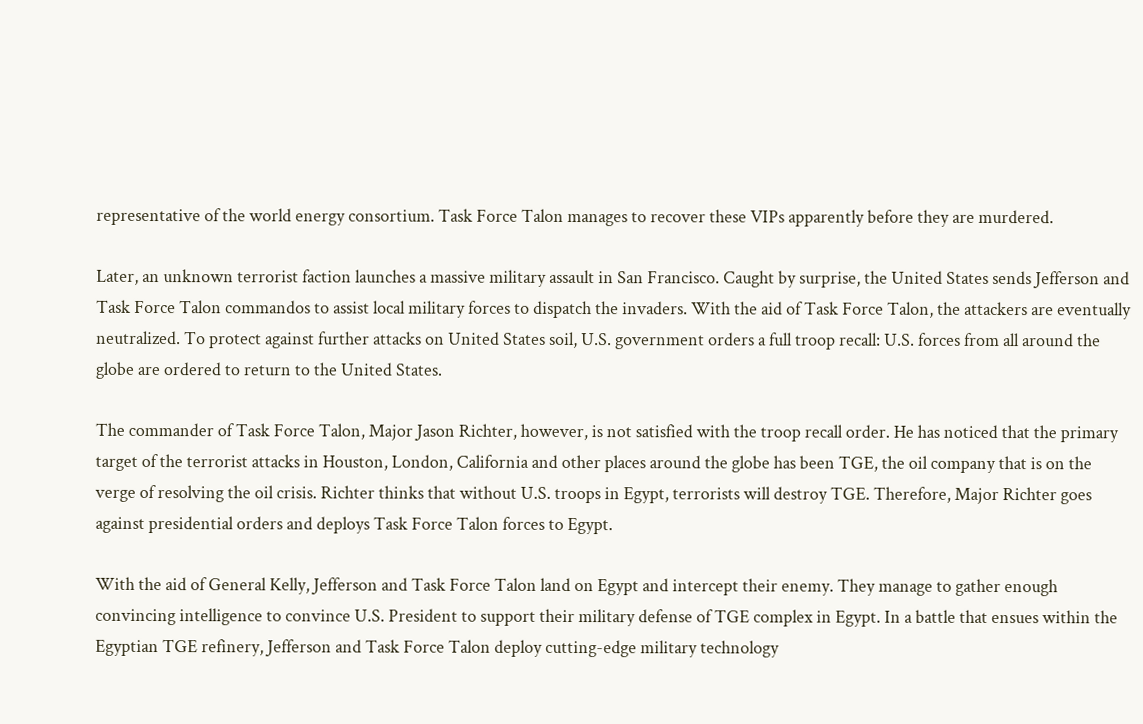representative of the world energy consortium. Task Force Talon manages to recover these VIPs apparently before they are murdered.

Later, an unknown terrorist faction launches a massive military assault in San Francisco. Caught by surprise, the United States sends Jefferson and Task Force Talon commandos to assist local military forces to dispatch the invaders. With the aid of Task Force Talon, the attackers are eventually neutralized. To protect against further attacks on United States soil, U.S. government orders a full troop recall: U.S. forces from all around the globe are ordered to return to the United States.

The commander of Task Force Talon, Major Jason Richter, however, is not satisfied with the troop recall order. He has noticed that the primary target of the terrorist attacks in Houston, London, California and other places around the globe has been TGE, the oil company that is on the verge of resolving the oil crisis. Richter thinks that without U.S. troops in Egypt, terrorists will destroy TGE. Therefore, Major Richter goes against presidential orders and deploys Task Force Talon forces to Egypt.

With the aid of General Kelly, Jefferson and Task Force Talon land on Egypt and intercept their enemy. They manage to gather enough convincing intelligence to convince U.S. President to support their military defense of TGE complex in Egypt. In a battle that ensues within the Egyptian TGE refinery, Jefferson and Task Force Talon deploy cutting-edge military technology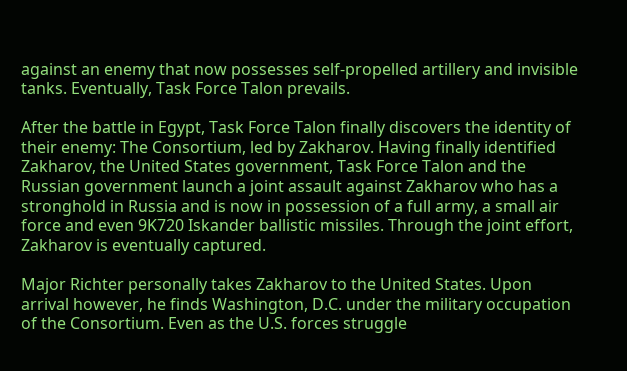against an enemy that now possesses self-propelled artillery and invisible tanks. Eventually, Task Force Talon prevails.

After the battle in Egypt, Task Force Talon finally discovers the identity of their enemy: The Consortium, led by Zakharov. Having finally identified Zakharov, the United States government, Task Force Talon and the Russian government launch a joint assault against Zakharov who has a stronghold in Russia and is now in possession of a full army, a small air force and even 9K720 Iskander ballistic missiles. Through the joint effort, Zakharov is eventually captured.

Major Richter personally takes Zakharov to the United States. Upon arrival however, he finds Washington, D.C. under the military occupation of the Consortium. Even as the U.S. forces struggle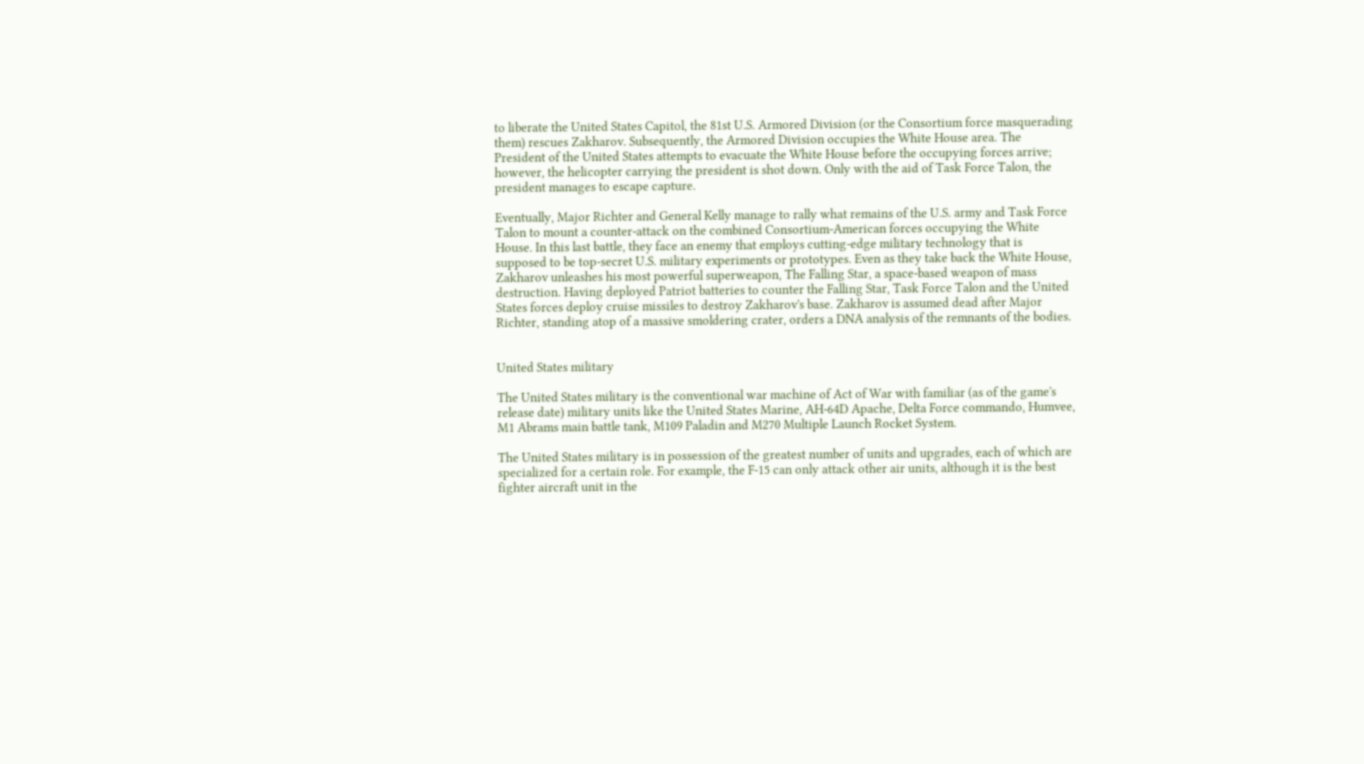to liberate the United States Capitol, the 81st U.S. Armored Division (or the Consortium force masquerading them) rescues Zakharov. Subsequently, the Armored Division occupies the White House area. The President of the United States attempts to evacuate the White House before the occupying forces arrive; however, the helicopter carrying the president is shot down. Only with the aid of Task Force Talon, the president manages to escape capture.

Eventually, Major Richter and General Kelly manage to rally what remains of the U.S. army and Task Force Talon to mount a counter-attack on the combined Consortium-American forces occupying the White House. In this last battle, they face an enemy that employs cutting-edge military technology that is supposed to be top-secret U.S. military experiments or prototypes. Even as they take back the White House, Zakharov unleashes his most powerful superweapon, The Falling Star, a space-based weapon of mass destruction. Having deployed Patriot batteries to counter the Falling Star, Task Force Talon and the United States forces deploy cruise missiles to destroy Zakharov's base. Zakharov is assumed dead after Major Richter, standing atop of a massive smoldering crater, orders a DNA analysis of the remnants of the bodies.


United States military

The United States military is the conventional war machine of Act of War with familiar (as of the game's release date) military units like the United States Marine, AH-64D Apache, Delta Force commando, Humvee, M1 Abrams main battle tank, M109 Paladin and M270 Multiple Launch Rocket System.

The United States military is in possession of the greatest number of units and upgrades, each of which are specialized for a certain role. For example, the F-15 can only attack other air units, although it is the best fighter aircraft unit in the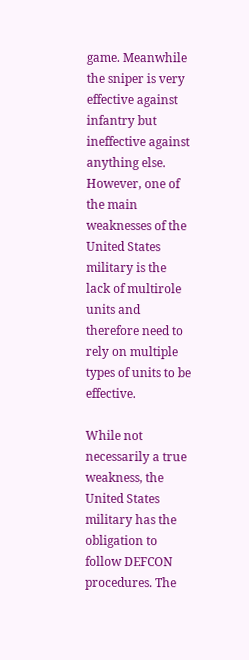game. Meanwhile the sniper is very effective against infantry but ineffective against anything else. However, one of the main weaknesses of the United States military is the lack of multirole units and therefore need to rely on multiple types of units to be effective.

While not necessarily a true weakness, the United States military has the obligation to follow DEFCON procedures. The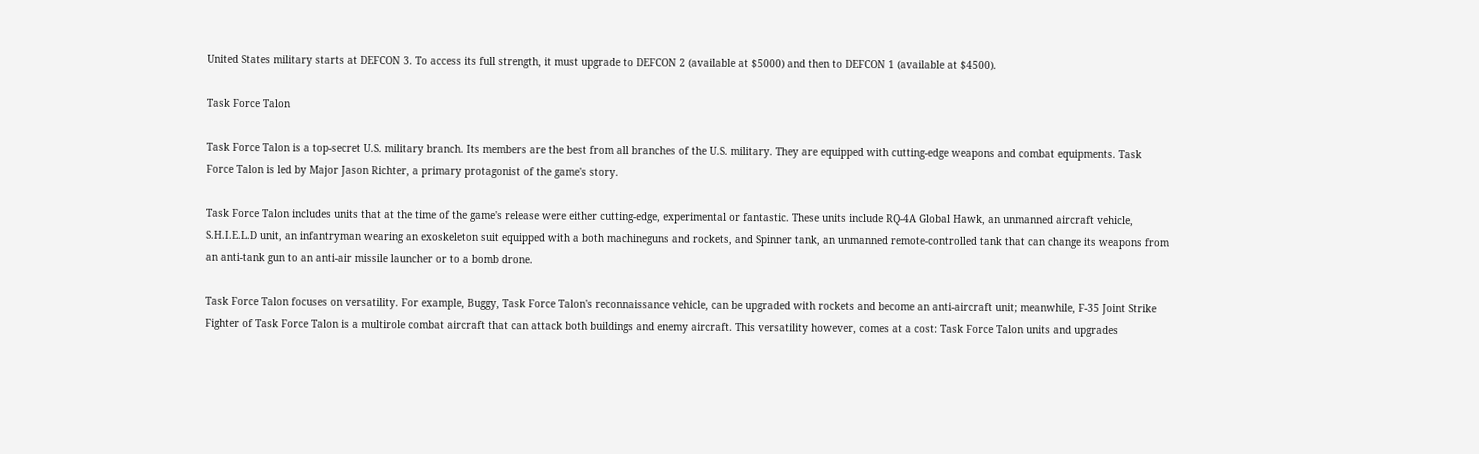United States military starts at DEFCON 3. To access its full strength, it must upgrade to DEFCON 2 (available at $5000) and then to DEFCON 1 (available at $4500).

Task Force Talon

Task Force Talon is a top-secret U.S. military branch. Its members are the best from all branches of the U.S. military. They are equipped with cutting-edge weapons and combat equipments. Task Force Talon is led by Major Jason Richter, a primary protagonist of the game's story.

Task Force Talon includes units that at the time of the game's release were either cutting-edge, experimental or fantastic. These units include RQ-4A Global Hawk, an unmanned aircraft vehicle, S.H.I.E.L.D unit, an infantryman wearing an exoskeleton suit equipped with a both machineguns and rockets, and Spinner tank, an unmanned remote-controlled tank that can change its weapons from an anti-tank gun to an anti-air missile launcher or to a bomb drone.

Task Force Talon focuses on versatility. For example, Buggy, Task Force Talon's reconnaissance vehicle, can be upgraded with rockets and become an anti-aircraft unit; meanwhile, F-35 Joint Strike Fighter of Task Force Talon is a multirole combat aircraft that can attack both buildings and enemy aircraft. This versatility however, comes at a cost: Task Force Talon units and upgrades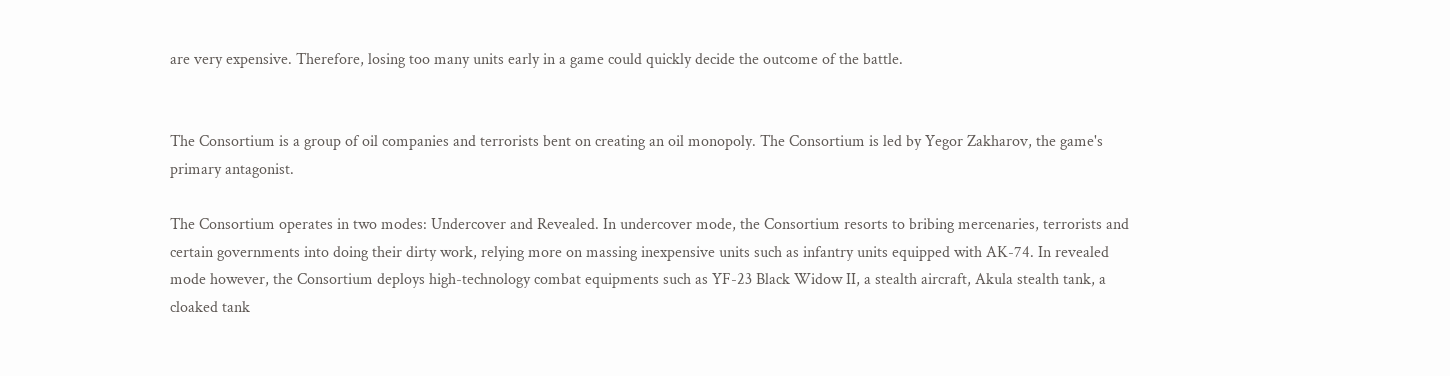are very expensive. Therefore, losing too many units early in a game could quickly decide the outcome of the battle.


The Consortium is a group of oil companies and terrorists bent on creating an oil monopoly. The Consortium is led by Yegor Zakharov, the game's primary antagonist.

The Consortium operates in two modes: Undercover and Revealed. In undercover mode, the Consortium resorts to bribing mercenaries, terrorists and certain governments into doing their dirty work, relying more on massing inexpensive units such as infantry units equipped with AK-74. In revealed mode however, the Consortium deploys high-technology combat equipments such as YF-23 Black Widow II, a stealth aircraft, Akula stealth tank, a cloaked tank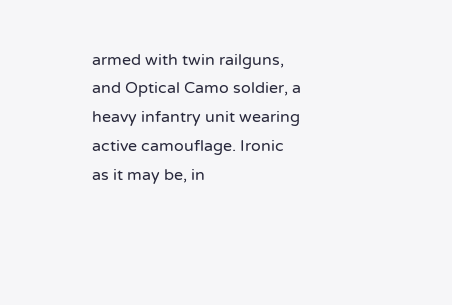armed with twin railguns, and Optical Camo soldier, a heavy infantry unit wearing active camouflage. Ironic as it may be, in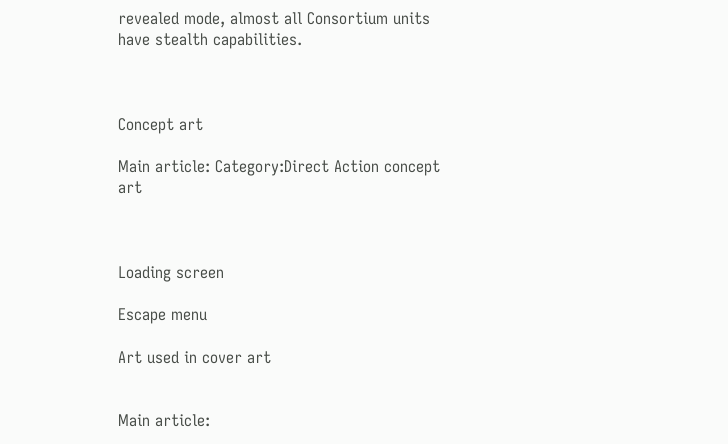revealed mode, almost all Consortium units have stealth capabilities.



Concept art

Main article: Category:Direct Action concept art



Loading screen

Escape menu

Art used in cover art


Main article: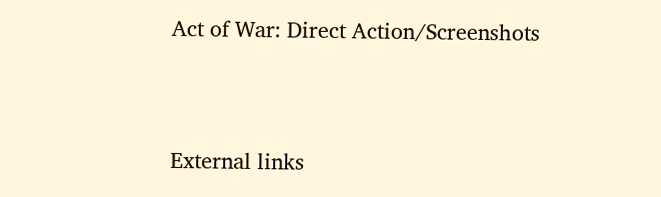Act of War: Direct Action/Screenshots


External links